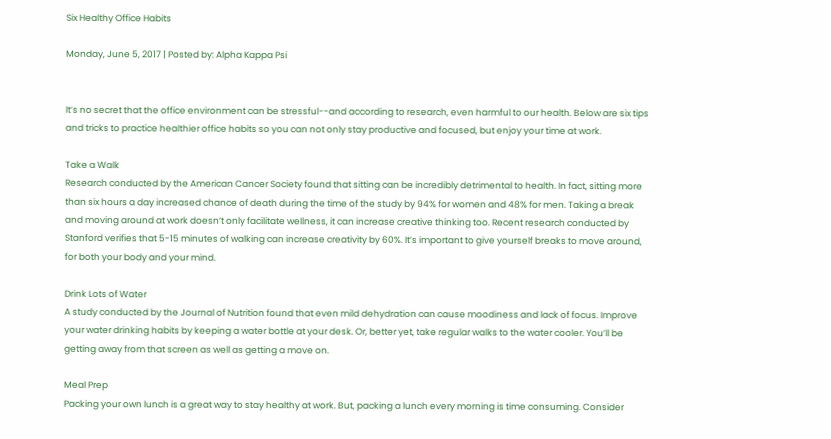Six Healthy Office Habits

Monday, June 5, 2017 | Posted by: Alpha Kappa Psi


It’s no secret that the office environment can be stressful--and according to research, even harmful to our health. Below are six tips and tricks to practice healthier office habits so you can not only stay productive and focused, but enjoy your time at work.

Take a Walk
Research conducted by the American Cancer Society found that sitting can be incredibly detrimental to health. In fact, sitting more than six hours a day increased chance of death during the time of the study by 94% for women and 48% for men. Taking a break and moving around at work doesn’t only facilitate wellness, it can increase creative thinking too. Recent research conducted by Stanford verifies that 5-15 minutes of walking can increase creativity by 60%. It’s important to give yourself breaks to move around, for both your body and your mind.

Drink Lots of Water
A study conducted by the Journal of Nutrition found that even mild dehydration can cause moodiness and lack of focus. Improve your water drinking habits by keeping a water bottle at your desk. Or, better yet, take regular walks to the water cooler. You’ll be getting away from that screen as well as getting a move on.

Meal Prep
Packing your own lunch is a great way to stay healthy at work. But, packing a lunch every morning is time consuming. Consider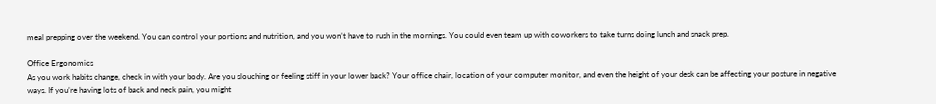meal prepping over the weekend. You can control your portions and nutrition, and you won’t have to rush in the mornings. You could even team up with coworkers to take turns doing lunch and snack prep.

Office Ergonomics
As you work habits change, check in with your body. Are you slouching or feeling stiff in your lower back? Your office chair, location of your computer monitor, and even the height of your desk can be affecting your posture in negative ways. If you’re having lots of back and neck pain, you might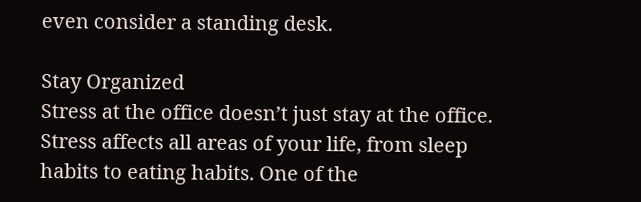even consider a standing desk.

Stay Organized
Stress at the office doesn’t just stay at the office. Stress affects all areas of your life, from sleep habits to eating habits. One of the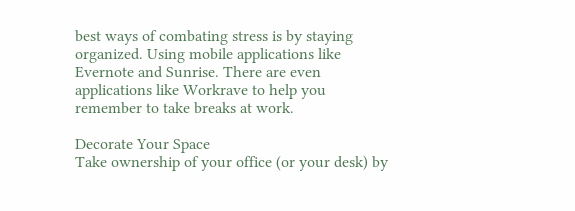best ways of combating stress is by staying organized. Using mobile applications like Evernote and Sunrise. There are even applications like Workrave to help you remember to take breaks at work.

Decorate Your Space
Take ownership of your office (or your desk) by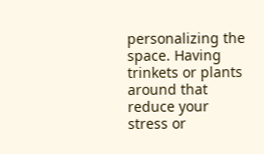personalizing the space. Having trinkets or plants around that reduce your stress or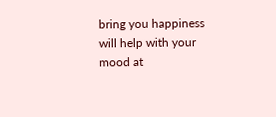bring you happiness will help with your mood at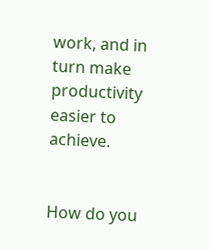work, and in turn make productivity easier to achieve.


How do you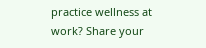practice wellness at work? Share your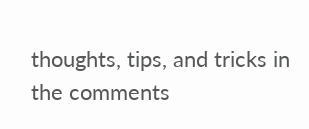thoughts, tips, and tricks in the comments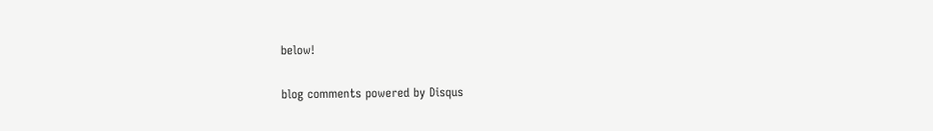below!

blog comments powered by Disqus